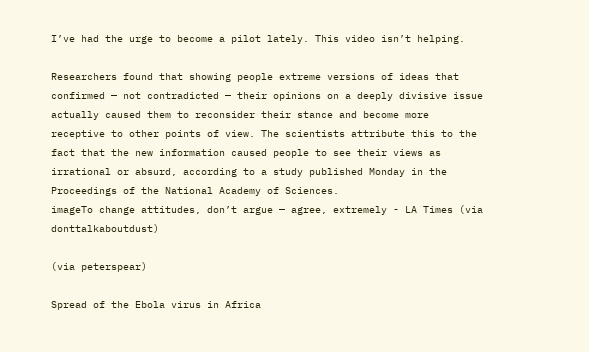I’ve had the urge to become a pilot lately. This video isn’t helping.

Researchers found that showing people extreme versions of ideas that confirmed — not contradicted — their opinions on a deeply divisive issue actually caused them to reconsider their stance and become more receptive to other points of view. The scientists attribute this to the fact that the new information caused people to see their views as irrational or absurd, according to a study published Monday in the Proceedings of the National Academy of Sciences.
imageTo change attitudes, don’t argue — agree, extremely - LA Times (via donttalkaboutdust)

(via peterspear)

Spread of the Ebola virus in Africa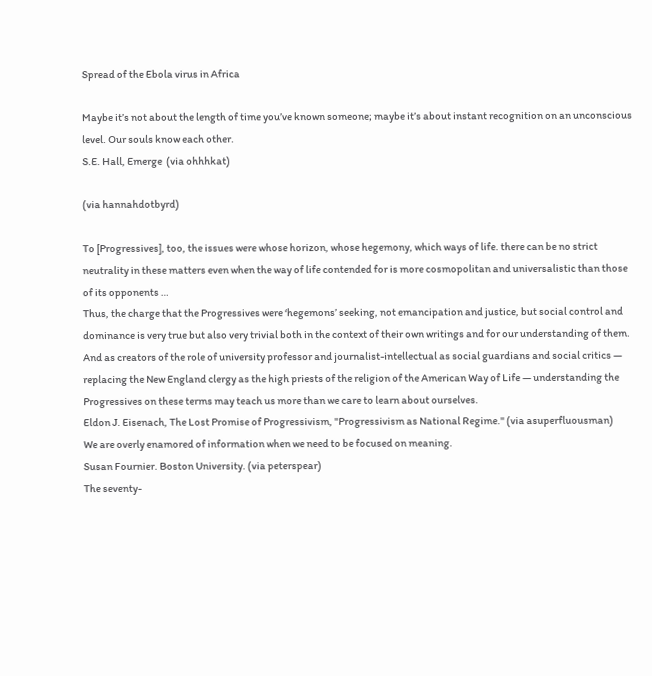Spread of the Ebola virus in Africa

Maybe it’s not about the length of time you’ve known someone; maybe it’s about instant recognition on an unconscious level. Our souls know each other.
S.E. Hall, Emerge  (via ohhhkat)

(via hannahdotbyrd)

To [Progressives], too, the issues were whose horizon, whose hegemony, which ways of life. there can be no strict neutrality in these matters even when the way of life contended for is more cosmopolitan and universalistic than those of its opponents …
Thus, the charge that the Progressives were ‘hegemons’ seeking, not emancipation and justice, but social control and dominance is very true but also very trivial both in the context of their own writings and for our understanding of them. And as creators of the role of university professor and journalist-intellectual as social guardians and social critics — replacing the New England clergy as the high priests of the religion of the American Way of Life — understanding the Progressives on these terms may teach us more than we care to learn about ourselves.
Eldon J. Eisenach, The Lost Promise of Progressivism, "Progressivism as National Regime." (via asuperfluousman)
We are overly enamored of information when we need to be focused on meaning.
Susan Fournier. Boston University. (via peterspear)
The seventy-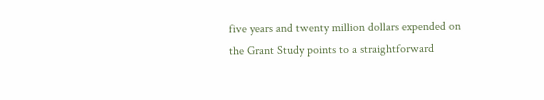five years and twenty million dollars expended on the Grant Study points to a straightforward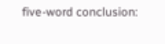five-word conclusion: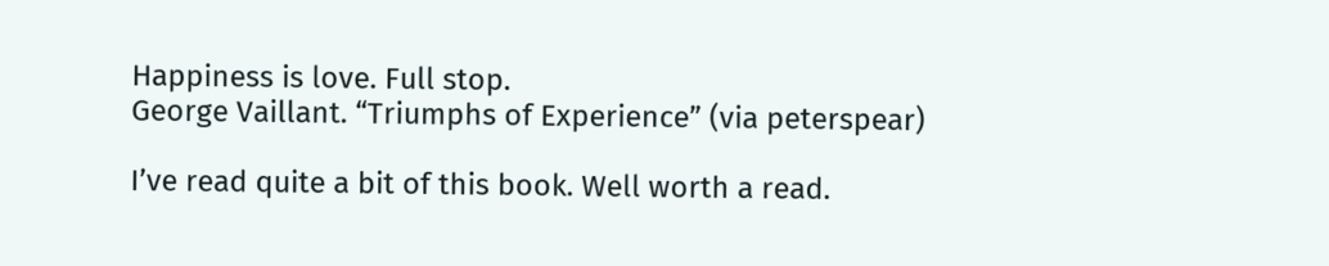Happiness is love. Full stop.
George Vaillant. “Triumphs of Experience” (via peterspear)

I’ve read quite a bit of this book. Well worth a read.